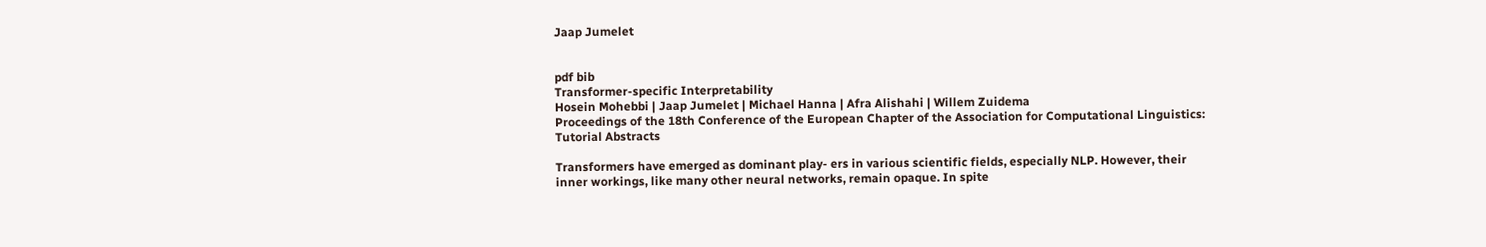Jaap Jumelet


pdf bib
Transformer-specific Interpretability
Hosein Mohebbi | Jaap Jumelet | Michael Hanna | Afra Alishahi | Willem Zuidema
Proceedings of the 18th Conference of the European Chapter of the Association for Computational Linguistics: Tutorial Abstracts

Transformers have emerged as dominant play- ers in various scientific fields, especially NLP. However, their inner workings, like many other neural networks, remain opaque. In spite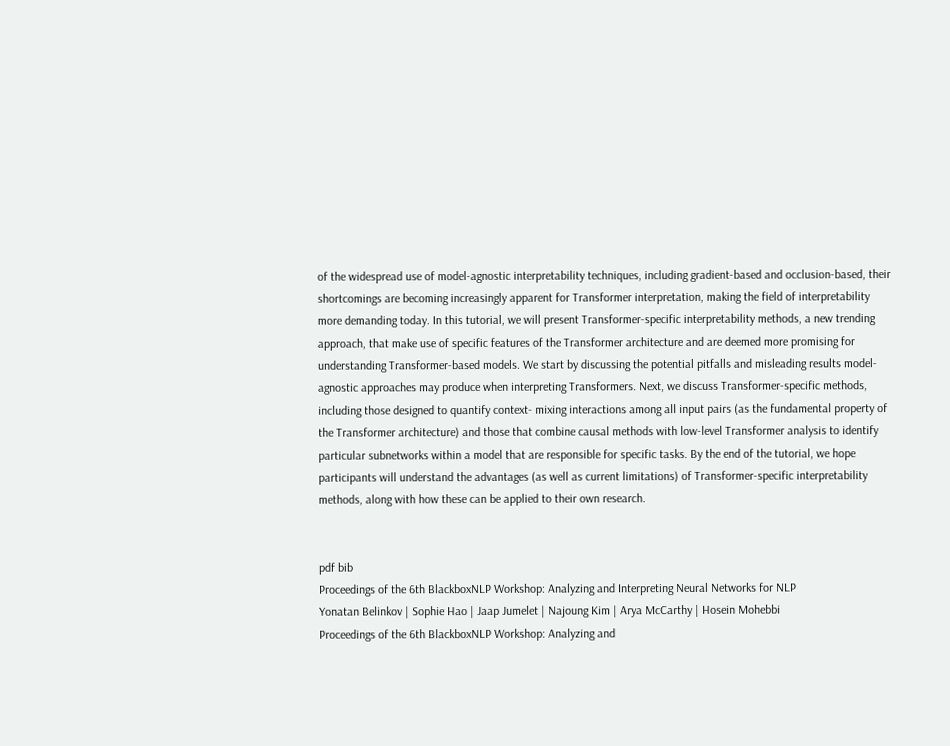of the widespread use of model-agnostic interpretability techniques, including gradient-based and occlusion-based, their shortcomings are becoming increasingly apparent for Transformer interpretation, making the field of interpretability more demanding today. In this tutorial, we will present Transformer-specific interpretability methods, a new trending approach, that make use of specific features of the Transformer architecture and are deemed more promising for understanding Transformer-based models. We start by discussing the potential pitfalls and misleading results model-agnostic approaches may produce when interpreting Transformers. Next, we discuss Transformer-specific methods, including those designed to quantify context- mixing interactions among all input pairs (as the fundamental property of the Transformer architecture) and those that combine causal methods with low-level Transformer analysis to identify particular subnetworks within a model that are responsible for specific tasks. By the end of the tutorial, we hope participants will understand the advantages (as well as current limitations) of Transformer-specific interpretability methods, along with how these can be applied to their own research.


pdf bib
Proceedings of the 6th BlackboxNLP Workshop: Analyzing and Interpreting Neural Networks for NLP
Yonatan Belinkov | Sophie Hao | Jaap Jumelet | Najoung Kim | Arya McCarthy | Hosein Mohebbi
Proceedings of the 6th BlackboxNLP Workshop: Analyzing and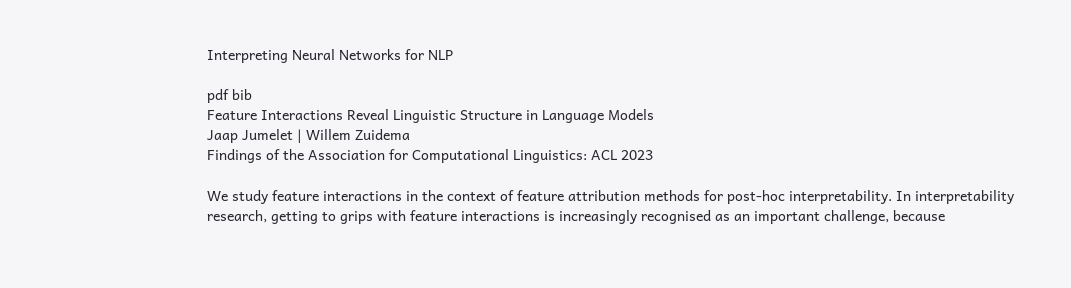Interpreting Neural Networks for NLP

pdf bib
Feature Interactions Reveal Linguistic Structure in Language Models
Jaap Jumelet | Willem Zuidema
Findings of the Association for Computational Linguistics: ACL 2023

We study feature interactions in the context of feature attribution methods for post-hoc interpretability. In interpretability research, getting to grips with feature interactions is increasingly recognised as an important challenge, because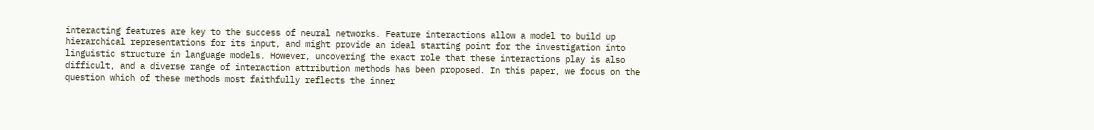interacting features are key to the success of neural networks. Feature interactions allow a model to build up hierarchical representations for its input, and might provide an ideal starting point for the investigation into linguistic structure in language models. However, uncovering the exact role that these interactions play is also difficult, and a diverse range of interaction attribution methods has been proposed. In this paper, we focus on the question which of these methods most faithfully reflects the inner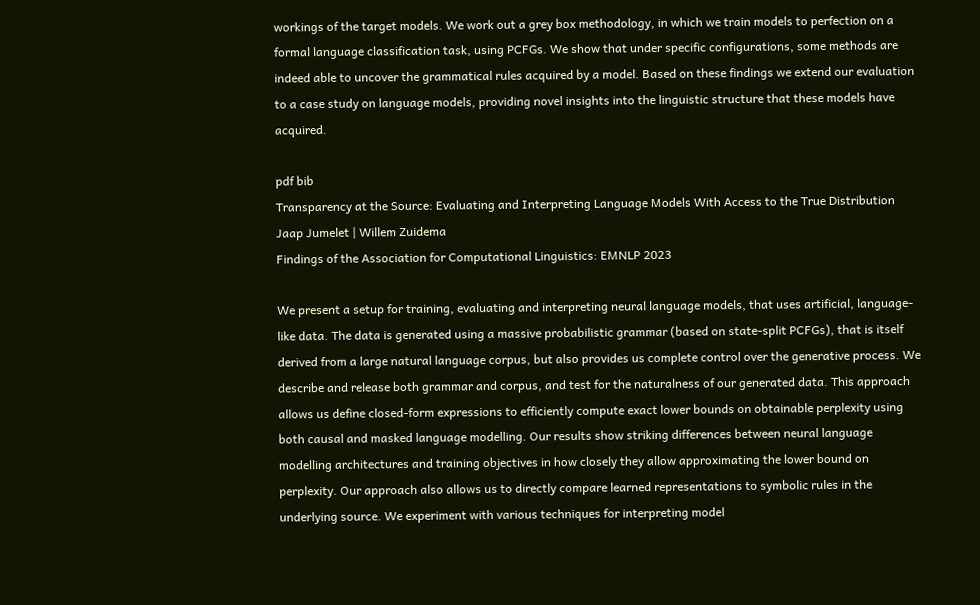workings of the target models. We work out a grey box methodology, in which we train models to perfection on a formal language classification task, using PCFGs. We show that under specific configurations, some methods are indeed able to uncover the grammatical rules acquired by a model. Based on these findings we extend our evaluation to a case study on language models, providing novel insights into the linguistic structure that these models have acquired.

pdf bib
Transparency at the Source: Evaluating and Interpreting Language Models With Access to the True Distribution
Jaap Jumelet | Willem Zuidema
Findings of the Association for Computational Linguistics: EMNLP 2023

We present a setup for training, evaluating and interpreting neural language models, that uses artificial, language-like data. The data is generated using a massive probabilistic grammar (based on state-split PCFGs), that is itself derived from a large natural language corpus, but also provides us complete control over the generative process. We describe and release both grammar and corpus, and test for the naturalness of our generated data. This approach allows us define closed-form expressions to efficiently compute exact lower bounds on obtainable perplexity using both causal and masked language modelling. Our results show striking differences between neural language modelling architectures and training objectives in how closely they allow approximating the lower bound on perplexity. Our approach also allows us to directly compare learned representations to symbolic rules in the underlying source. We experiment with various techniques for interpreting model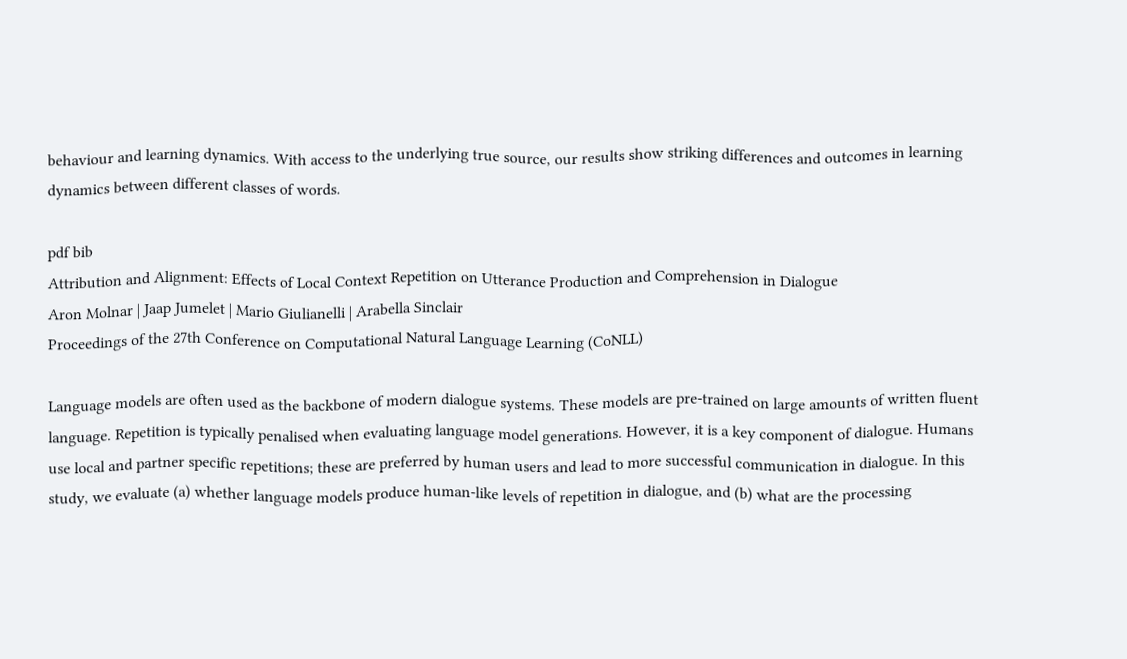behaviour and learning dynamics. With access to the underlying true source, our results show striking differences and outcomes in learning dynamics between different classes of words.

pdf bib
Attribution and Alignment: Effects of Local Context Repetition on Utterance Production and Comprehension in Dialogue
Aron Molnar | Jaap Jumelet | Mario Giulianelli | Arabella Sinclair
Proceedings of the 27th Conference on Computational Natural Language Learning (CoNLL)

Language models are often used as the backbone of modern dialogue systems. These models are pre-trained on large amounts of written fluent language. Repetition is typically penalised when evaluating language model generations. However, it is a key component of dialogue. Humans use local and partner specific repetitions; these are preferred by human users and lead to more successful communication in dialogue. In this study, we evaluate (a) whether language models produce human-like levels of repetition in dialogue, and (b) what are the processing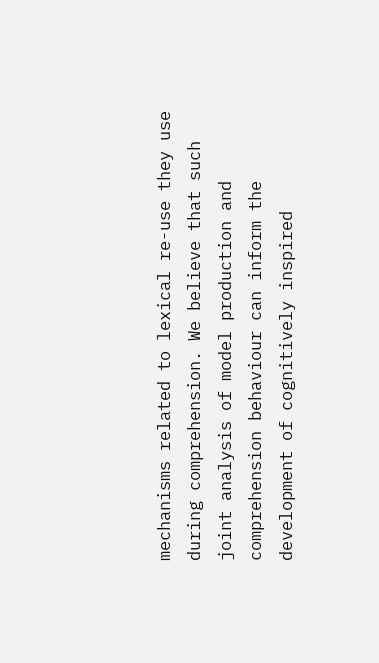mechanisms related to lexical re-use they use during comprehension. We believe that such joint analysis of model production and comprehension behaviour can inform the development of cognitively inspired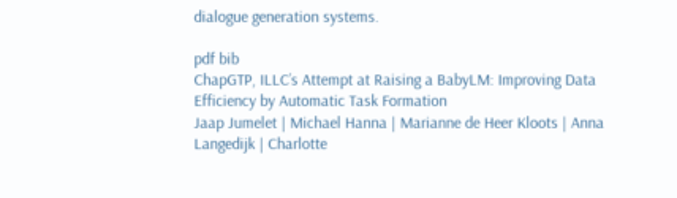dialogue generation systems.

pdf bib
ChapGTP, ILLC’s Attempt at Raising a BabyLM: Improving Data Efficiency by Automatic Task Formation
Jaap Jumelet | Michael Hanna | Marianne de Heer Kloots | Anna Langedijk | Charlotte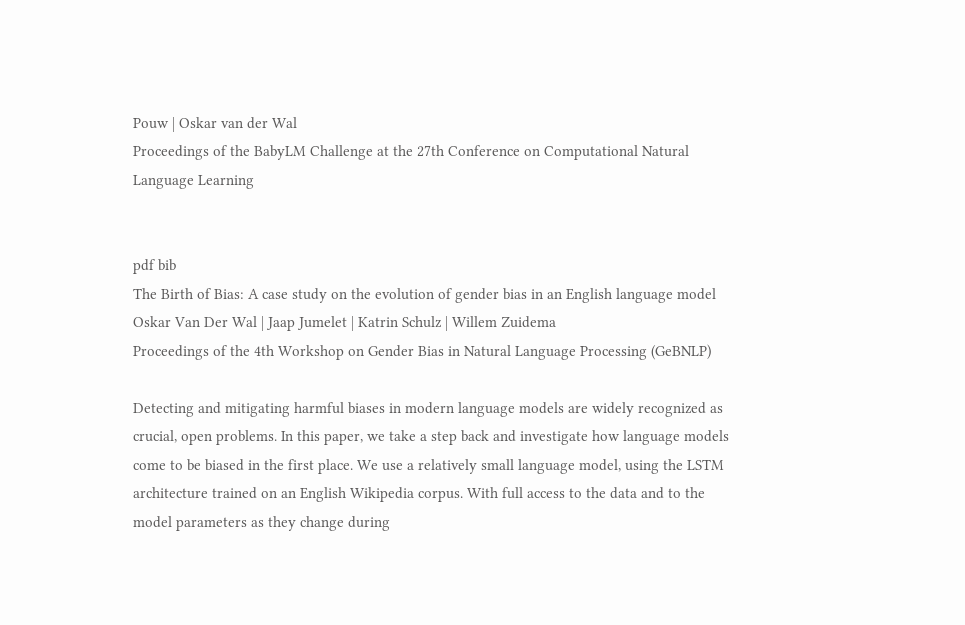Pouw | Oskar van der Wal
Proceedings of the BabyLM Challenge at the 27th Conference on Computational Natural Language Learning


pdf bib
The Birth of Bias: A case study on the evolution of gender bias in an English language model
Oskar Van Der Wal | Jaap Jumelet | Katrin Schulz | Willem Zuidema
Proceedings of the 4th Workshop on Gender Bias in Natural Language Processing (GeBNLP)

Detecting and mitigating harmful biases in modern language models are widely recognized as crucial, open problems. In this paper, we take a step back and investigate how language models come to be biased in the first place. We use a relatively small language model, using the LSTM architecture trained on an English Wikipedia corpus. With full access to the data and to the model parameters as they change during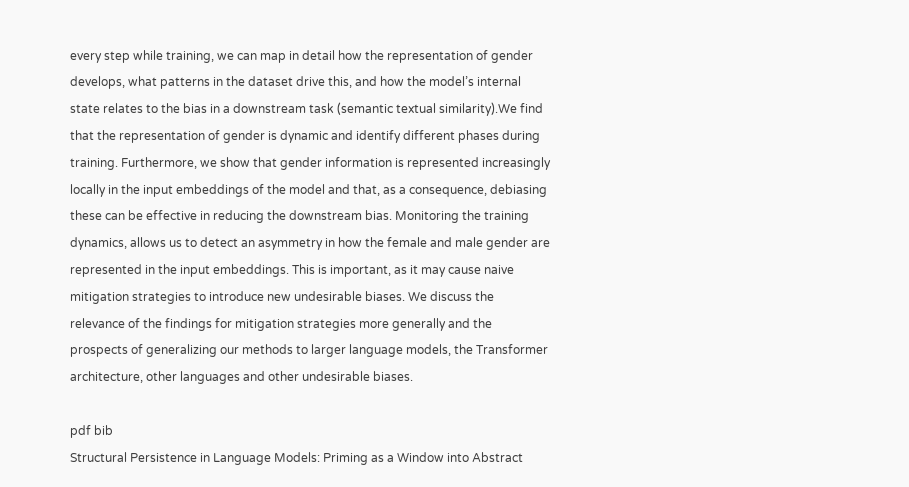every step while training, we can map in detail how the representation of gender develops, what patterns in the dataset drive this, and how the model’s internal state relates to the bias in a downstream task (semantic textual similarity).We find that the representation of gender is dynamic and identify different phases during training. Furthermore, we show that gender information is represented increasingly locally in the input embeddings of the model and that, as a consequence, debiasing these can be effective in reducing the downstream bias. Monitoring the training dynamics, allows us to detect an asymmetry in how the female and male gender are represented in the input embeddings. This is important, as it may cause naive mitigation strategies to introduce new undesirable biases. We discuss the relevance of the findings for mitigation strategies more generally and the prospects of generalizing our methods to larger language models, the Transformer architecture, other languages and other undesirable biases.

pdf bib
Structural Persistence in Language Models: Priming as a Window into Abstract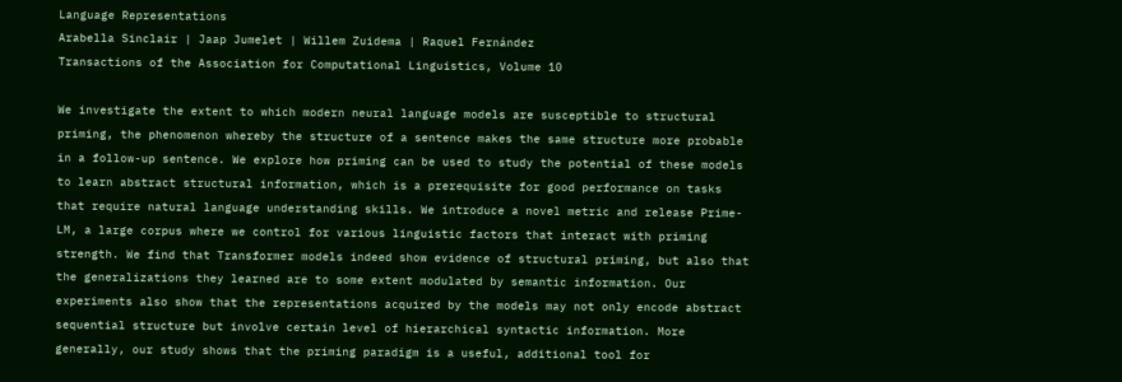Language Representations
Arabella Sinclair | Jaap Jumelet | Willem Zuidema | Raquel Fernández
Transactions of the Association for Computational Linguistics, Volume 10

We investigate the extent to which modern neural language models are susceptible to structural priming, the phenomenon whereby the structure of a sentence makes the same structure more probable in a follow-up sentence. We explore how priming can be used to study the potential of these models to learn abstract structural information, which is a prerequisite for good performance on tasks that require natural language understanding skills. We introduce a novel metric and release Prime-LM, a large corpus where we control for various linguistic factors that interact with priming strength. We find that Transformer models indeed show evidence of structural priming, but also that the generalizations they learned are to some extent modulated by semantic information. Our experiments also show that the representations acquired by the models may not only encode abstract sequential structure but involve certain level of hierarchical syntactic information. More generally, our study shows that the priming paradigm is a useful, additional tool for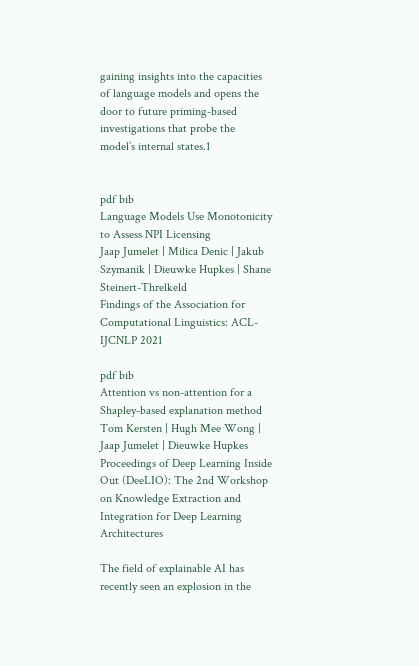gaining insights into the capacities of language models and opens the door to future priming-based investigations that probe the model’s internal states.1


pdf bib
Language Models Use Monotonicity to Assess NPI Licensing
Jaap Jumelet | Milica Denic | Jakub Szymanik | Dieuwke Hupkes | Shane Steinert-Threlkeld
Findings of the Association for Computational Linguistics: ACL-IJCNLP 2021

pdf bib
Attention vs non-attention for a Shapley-based explanation method
Tom Kersten | Hugh Mee Wong | Jaap Jumelet | Dieuwke Hupkes
Proceedings of Deep Learning Inside Out (DeeLIO): The 2nd Workshop on Knowledge Extraction and Integration for Deep Learning Architectures

The field of explainable AI has recently seen an explosion in the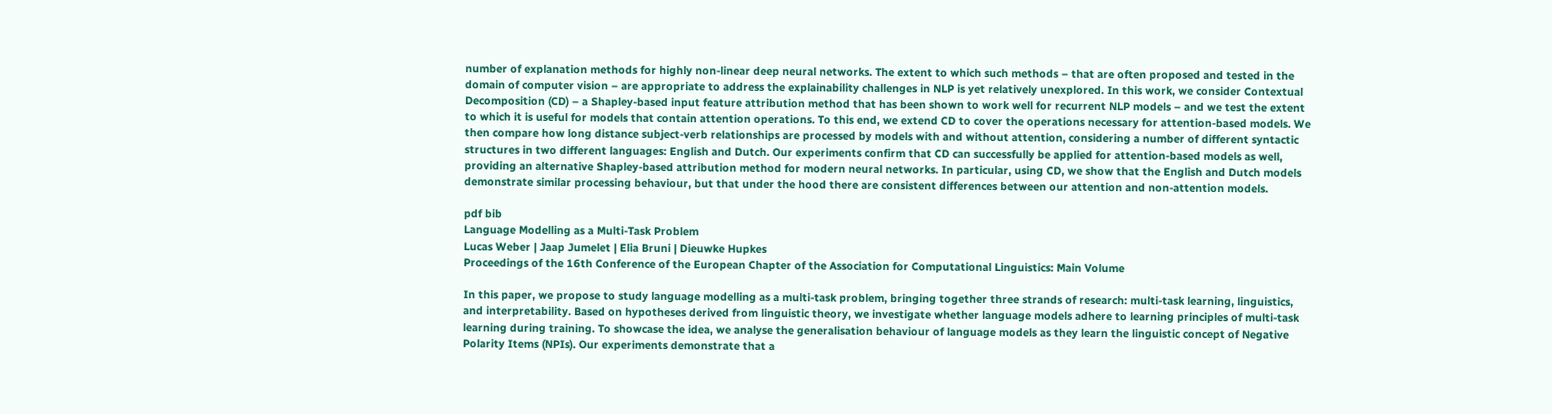number of explanation methods for highly non-linear deep neural networks. The extent to which such methods – that are often proposed and tested in the domain of computer vision – are appropriate to address the explainability challenges in NLP is yet relatively unexplored. In this work, we consider Contextual Decomposition (CD) – a Shapley-based input feature attribution method that has been shown to work well for recurrent NLP models – and we test the extent to which it is useful for models that contain attention operations. To this end, we extend CD to cover the operations necessary for attention-based models. We then compare how long distance subject-verb relationships are processed by models with and without attention, considering a number of different syntactic structures in two different languages: English and Dutch. Our experiments confirm that CD can successfully be applied for attention-based models as well, providing an alternative Shapley-based attribution method for modern neural networks. In particular, using CD, we show that the English and Dutch models demonstrate similar processing behaviour, but that under the hood there are consistent differences between our attention and non-attention models.

pdf bib
Language Modelling as a Multi-Task Problem
Lucas Weber | Jaap Jumelet | Elia Bruni | Dieuwke Hupkes
Proceedings of the 16th Conference of the European Chapter of the Association for Computational Linguistics: Main Volume

In this paper, we propose to study language modelling as a multi-task problem, bringing together three strands of research: multi-task learning, linguistics, and interpretability. Based on hypotheses derived from linguistic theory, we investigate whether language models adhere to learning principles of multi-task learning during training. To showcase the idea, we analyse the generalisation behaviour of language models as they learn the linguistic concept of Negative Polarity Items (NPIs). Our experiments demonstrate that a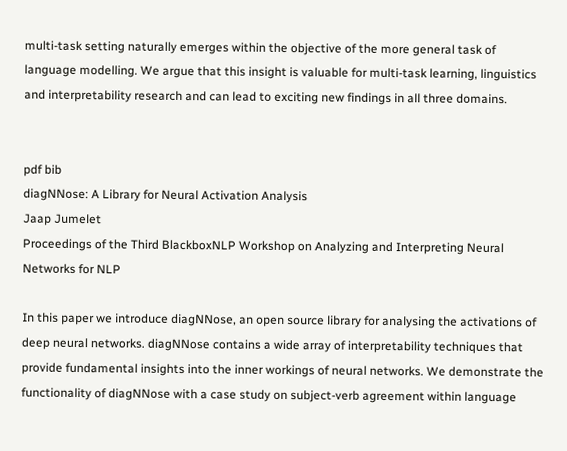multi-task setting naturally emerges within the objective of the more general task of language modelling. We argue that this insight is valuable for multi-task learning, linguistics and interpretability research and can lead to exciting new findings in all three domains.


pdf bib
diagNNose: A Library for Neural Activation Analysis
Jaap Jumelet
Proceedings of the Third BlackboxNLP Workshop on Analyzing and Interpreting Neural Networks for NLP

In this paper we introduce diagNNose, an open source library for analysing the activations of deep neural networks. diagNNose contains a wide array of interpretability techniques that provide fundamental insights into the inner workings of neural networks. We demonstrate the functionality of diagNNose with a case study on subject-verb agreement within language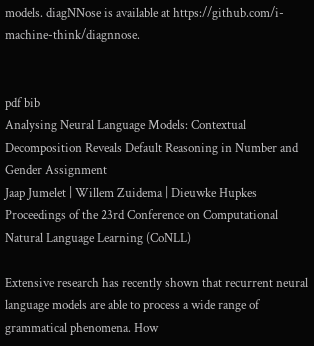models. diagNNose is available at https://github.com/i-machine-think/diagnnose.


pdf bib
Analysing Neural Language Models: Contextual Decomposition Reveals Default Reasoning in Number and Gender Assignment
Jaap Jumelet | Willem Zuidema | Dieuwke Hupkes
Proceedings of the 23rd Conference on Computational Natural Language Learning (CoNLL)

Extensive research has recently shown that recurrent neural language models are able to process a wide range of grammatical phenomena. How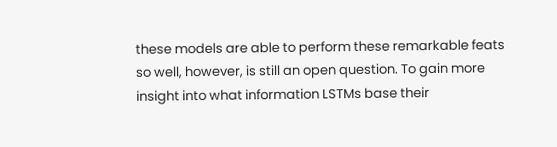these models are able to perform these remarkable feats so well, however, is still an open question. To gain more insight into what information LSTMs base their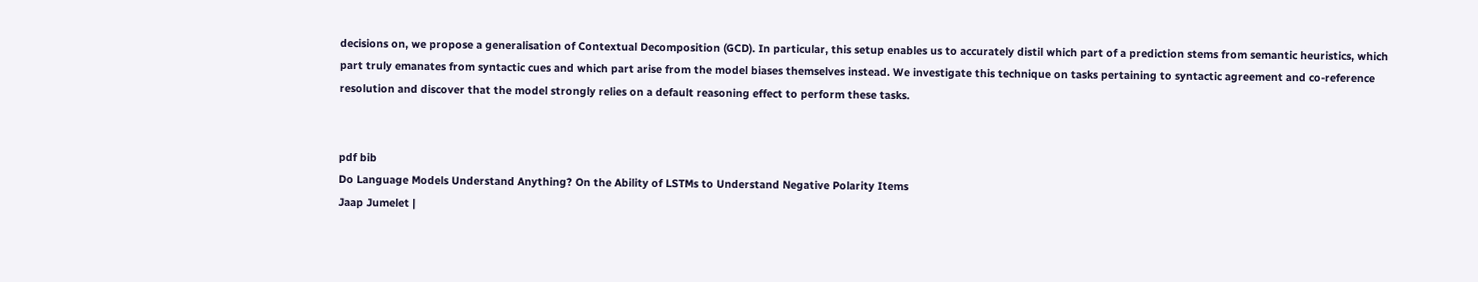decisions on, we propose a generalisation of Contextual Decomposition (GCD). In particular, this setup enables us to accurately distil which part of a prediction stems from semantic heuristics, which part truly emanates from syntactic cues and which part arise from the model biases themselves instead. We investigate this technique on tasks pertaining to syntactic agreement and co-reference resolution and discover that the model strongly relies on a default reasoning effect to perform these tasks.


pdf bib
Do Language Models Understand Anything? On the Ability of LSTMs to Understand Negative Polarity Items
Jaap Jumelet |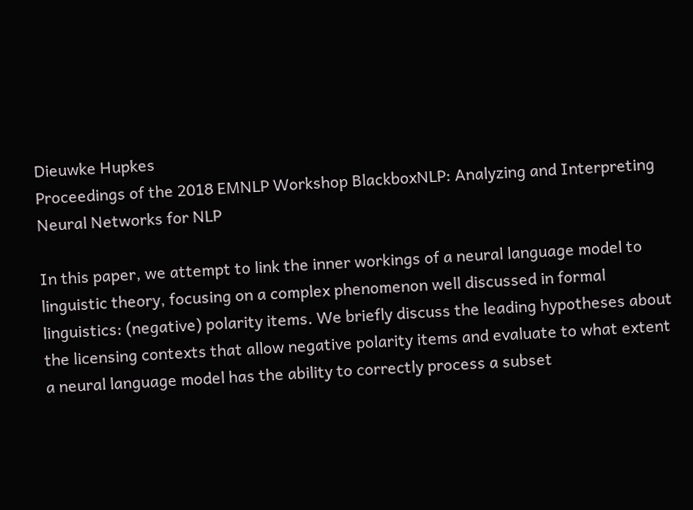Dieuwke Hupkes
Proceedings of the 2018 EMNLP Workshop BlackboxNLP: Analyzing and Interpreting Neural Networks for NLP

In this paper, we attempt to link the inner workings of a neural language model to linguistic theory, focusing on a complex phenomenon well discussed in formal linguistics: (negative) polarity items. We briefly discuss the leading hypotheses about the licensing contexts that allow negative polarity items and evaluate to what extent a neural language model has the ability to correctly process a subset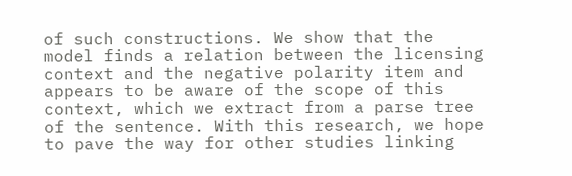of such constructions. We show that the model finds a relation between the licensing context and the negative polarity item and appears to be aware of the scope of this context, which we extract from a parse tree of the sentence. With this research, we hope to pave the way for other studies linking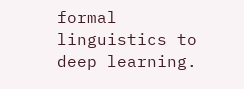formal linguistics to deep learning.